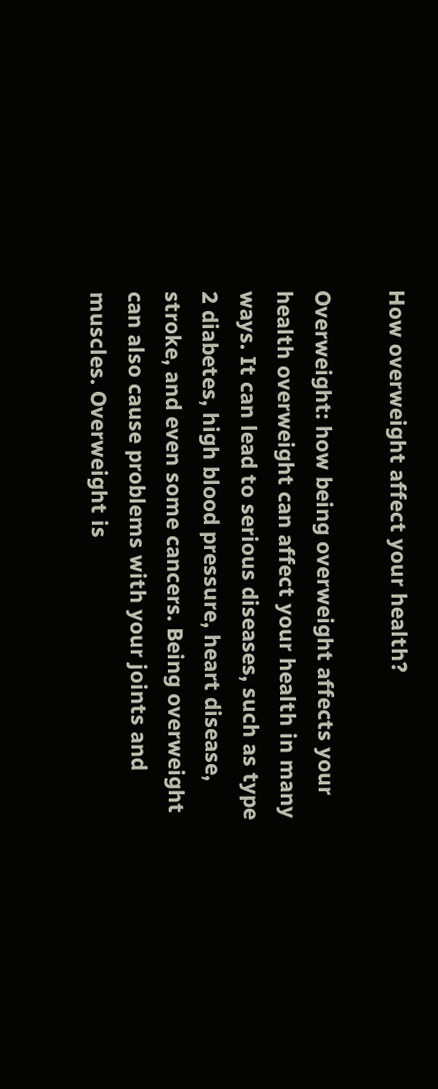How overweight affect your health?

Overweight: how being overweight affects your health overweight can affect your health in many ways. It can lead to serious diseases, such as type 2 diabetes, high blood pressure, heart disease, stroke, and even some cancers. Being overweight can also cause problems with your joints and muscles. Overweight is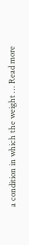a condition in which the weight … Read more